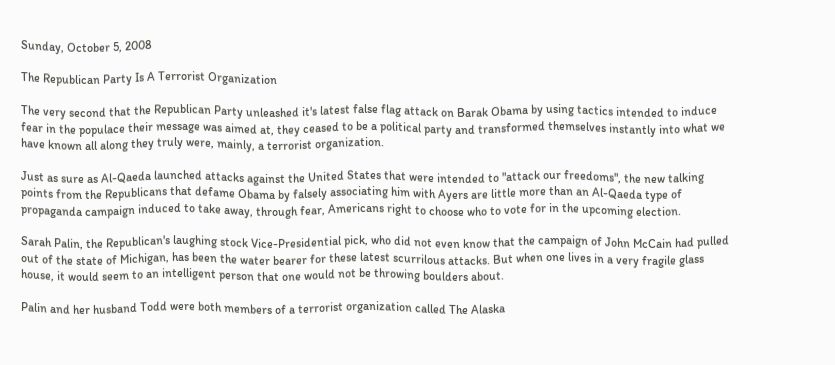Sunday, October 5, 2008

The Republican Party Is A Terrorist Organization

The very second that the Republican Party unleashed it's latest false flag attack on Barak Obama by using tactics intended to induce fear in the populace their message was aimed at, they ceased to be a political party and transformed themselves instantly into what we have known all along they truly were, mainly, a terrorist organization.

Just as sure as Al-Qaeda launched attacks against the United States that were intended to "attack our freedoms", the new talking points from the Republicans that defame Obama by falsely associating him with Ayers are little more than an Al-Qaeda type of propaganda campaign induced to take away, through fear, Americans right to choose who to vote for in the upcoming election.

Sarah Palin, the Republican's laughing stock Vice-Presidential pick, who did not even know that the campaign of John McCain had pulled out of the state of Michigan, has been the water bearer for these latest scurrilous attacks. But when one lives in a very fragile glass house, it would seem to an intelligent person that one would not be throwing boulders about.

Palin and her husband Todd were both members of a terrorist organization called The Alaska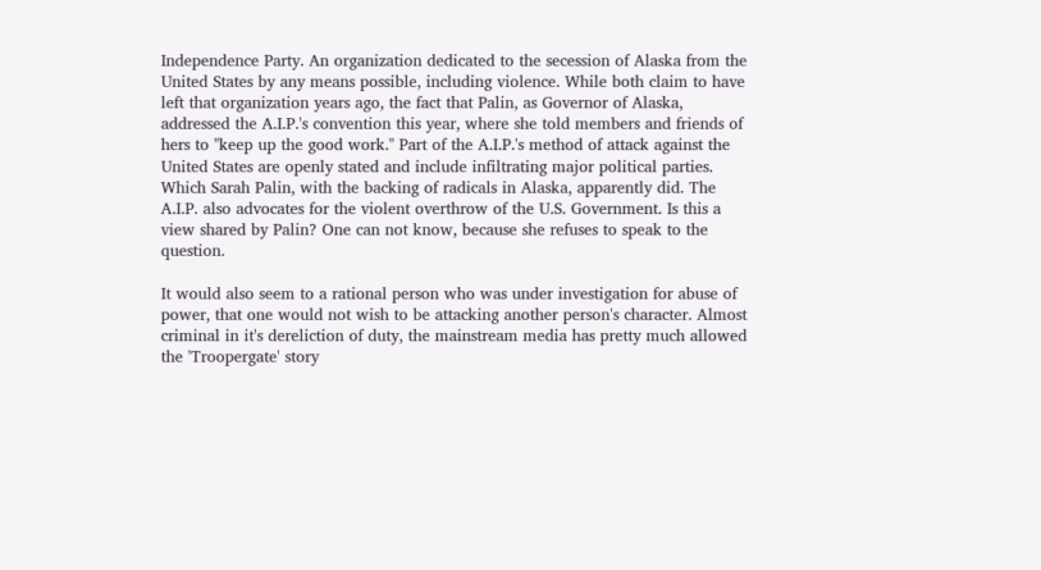Independence Party. An organization dedicated to the secession of Alaska from the United States by any means possible, including violence. While both claim to have left that organization years ago, the fact that Palin, as Governor of Alaska, addressed the A.I.P.'s convention this year, where she told members and friends of hers to "keep up the good work." Part of the A.I.P.'s method of attack against the United States are openly stated and include infiltrating major political parties. Which Sarah Palin, with the backing of radicals in Alaska, apparently did. The A.I.P. also advocates for the violent overthrow of the U.S. Government. Is this a view shared by Palin? One can not know, because she refuses to speak to the question.

It would also seem to a rational person who was under investigation for abuse of power, that one would not wish to be attacking another person's character. Almost criminal in it's dereliction of duty, the mainstream media has pretty much allowed the 'Troopergate' story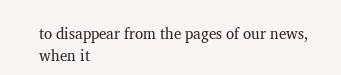to disappear from the pages of our news, when it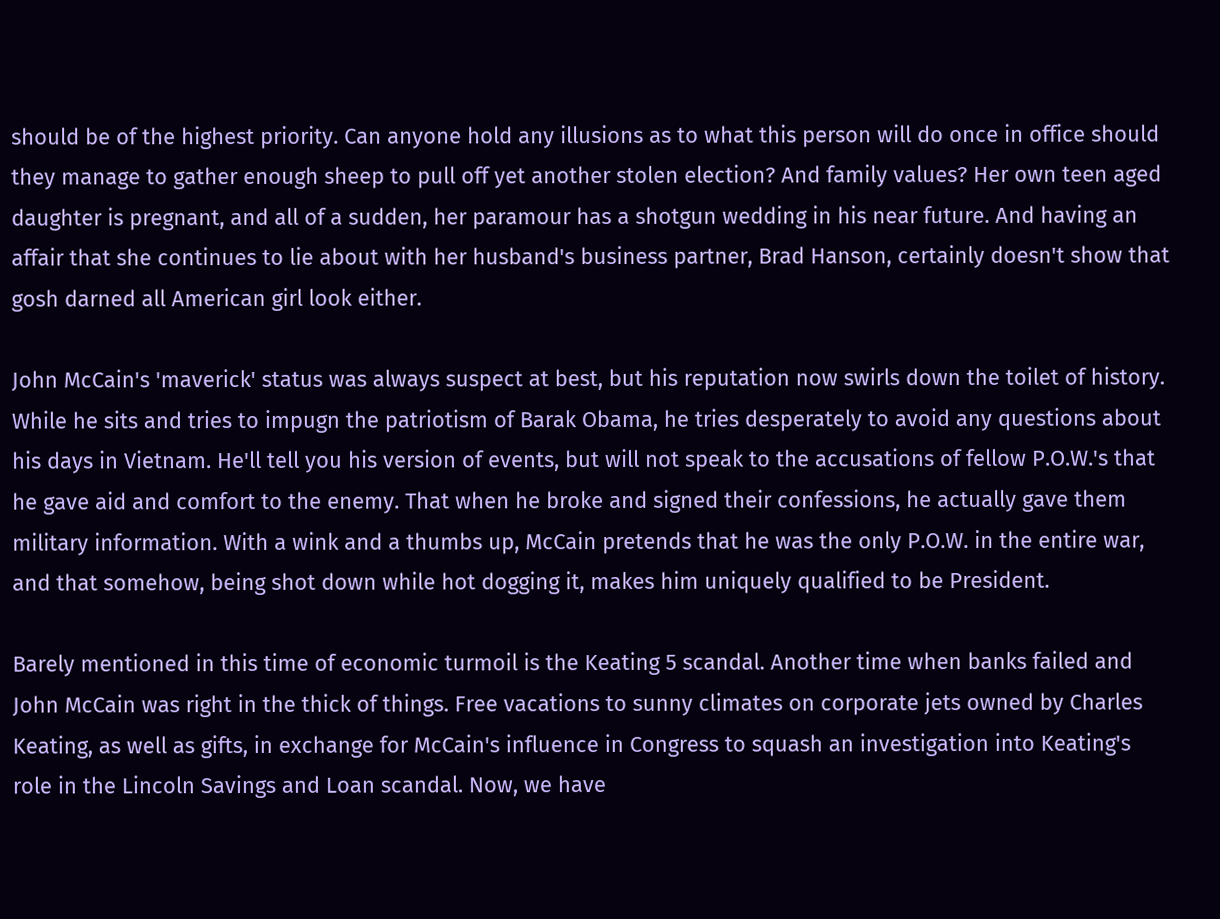should be of the highest priority. Can anyone hold any illusions as to what this person will do once in office should they manage to gather enough sheep to pull off yet another stolen election? And family values? Her own teen aged daughter is pregnant, and all of a sudden, her paramour has a shotgun wedding in his near future. And having an affair that she continues to lie about with her husband's business partner, Brad Hanson, certainly doesn't show that gosh darned all American girl look either.

John McCain's 'maverick' status was always suspect at best, but his reputation now swirls down the toilet of history. While he sits and tries to impugn the patriotism of Barak Obama, he tries desperately to avoid any questions about his days in Vietnam. He'll tell you his version of events, but will not speak to the accusations of fellow P.O.W.'s that he gave aid and comfort to the enemy. That when he broke and signed their confessions, he actually gave them military information. With a wink and a thumbs up, McCain pretends that he was the only P.O.W. in the entire war, and that somehow, being shot down while hot dogging it, makes him uniquely qualified to be President.

Barely mentioned in this time of economic turmoil is the Keating 5 scandal. Another time when banks failed and John McCain was right in the thick of things. Free vacations to sunny climates on corporate jets owned by Charles Keating, as well as gifts, in exchange for McCain's influence in Congress to squash an investigation into Keating's role in the Lincoln Savings and Loan scandal. Now, we have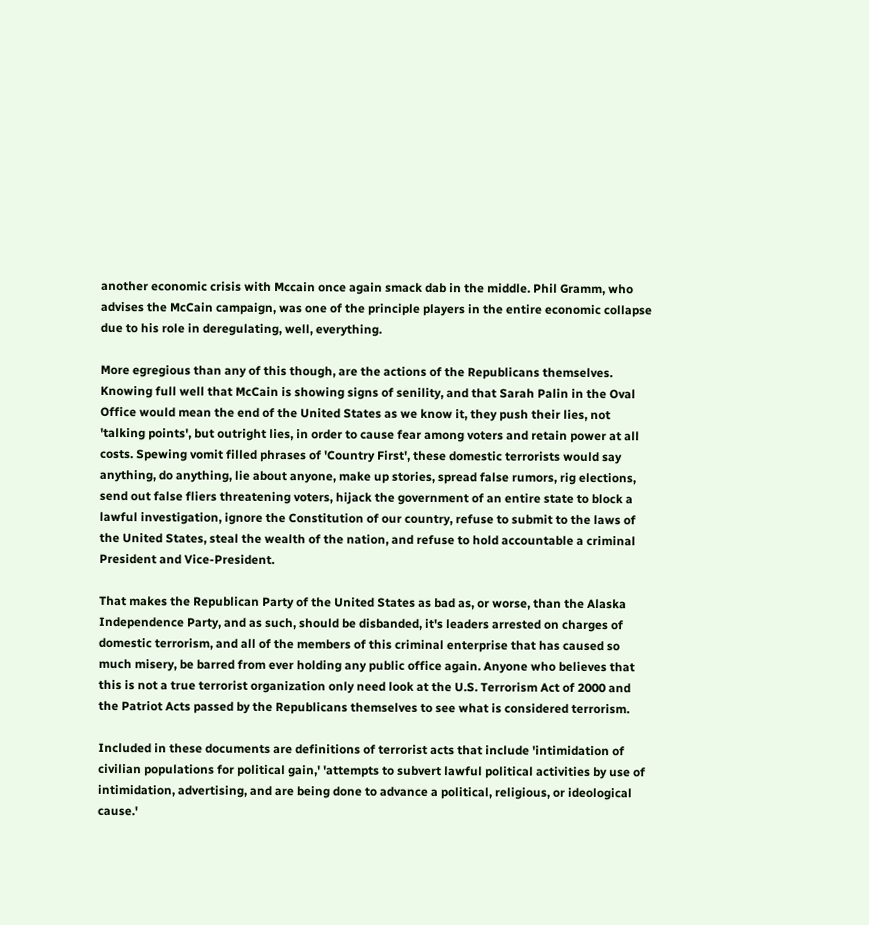another economic crisis with Mccain once again smack dab in the middle. Phil Gramm, who advises the McCain campaign, was one of the principle players in the entire economic collapse due to his role in deregulating, well, everything.

More egregious than any of this though, are the actions of the Republicans themselves. Knowing full well that McCain is showing signs of senility, and that Sarah Palin in the Oval Office would mean the end of the United States as we know it, they push their lies, not 'talking points', but outright lies, in order to cause fear among voters and retain power at all costs. Spewing vomit filled phrases of 'Country First', these domestic terrorists would say anything, do anything, lie about anyone, make up stories, spread false rumors, rig elections, send out false fliers threatening voters, hijack the government of an entire state to block a lawful investigation, ignore the Constitution of our country, refuse to submit to the laws of the United States, steal the wealth of the nation, and refuse to hold accountable a criminal President and Vice-President.

That makes the Republican Party of the United States as bad as, or worse, than the Alaska Independence Party, and as such, should be disbanded, it's leaders arrested on charges of domestic terrorism, and all of the members of this criminal enterprise that has caused so much misery, be barred from ever holding any public office again. Anyone who believes that this is not a true terrorist organization only need look at the U.S. Terrorism Act of 2000 and the Patriot Acts passed by the Republicans themselves to see what is considered terrorism.

Included in these documents are definitions of terrorist acts that include 'intimidation of civilian populations for political gain,' 'attempts to subvert lawful political activities by use of intimidation, advertising, and are being done to advance a political, religious, or ideological cause.'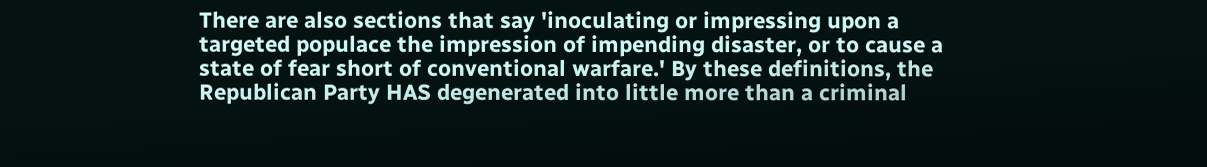There are also sections that say 'inoculating or impressing upon a targeted populace the impression of impending disaster, or to cause a state of fear short of conventional warfare.' By these definitions, the Republican Party HAS degenerated into little more than a criminal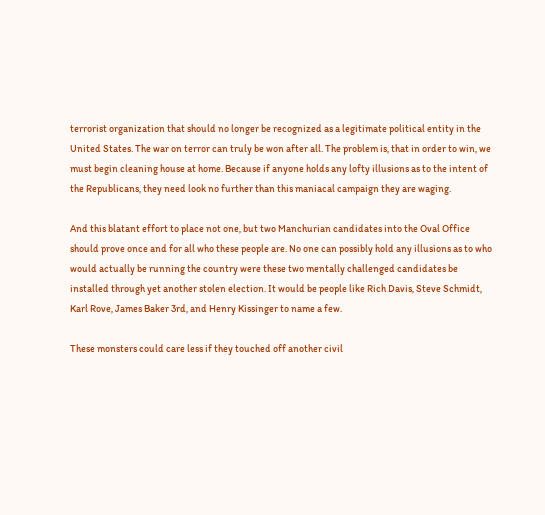terrorist organization that should no longer be recognized as a legitimate political entity in the United States. The war on terror can truly be won after all. The problem is, that in order to win, we must begin cleaning house at home. Because if anyone holds any lofty illusions as to the intent of the Republicans, they need look no further than this maniacal campaign they are waging.

And this blatant effort to place not one, but two Manchurian candidates into the Oval Office should prove once and for all who these people are. No one can possibly hold any illusions as to who would actually be running the country were these two mentally challenged candidates be installed through yet another stolen election. It would be people like Rich Davis, Steve Schmidt, Karl Rove, James Baker 3rd, and Henry Kissinger to name a few.

These monsters could care less if they touched off another civil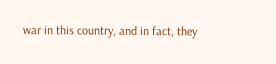war in this country, and in fact, they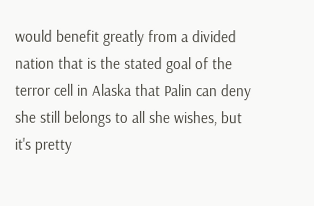would benefit greatly from a divided nation that is the stated goal of the terror cell in Alaska that Palin can deny she still belongs to all she wishes, but it's pretty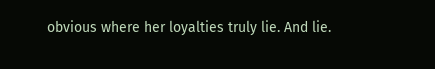obvious where her loyalties truly lie. And lie.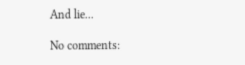And lie...

No comments: